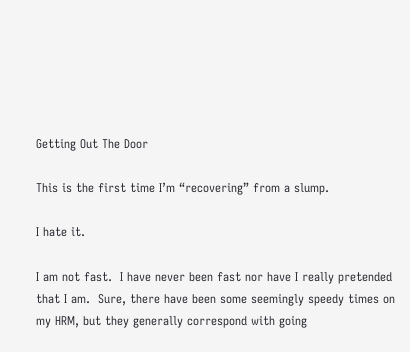Getting Out The Door

This is the first time I’m “recovering” from a slump.

I hate it.

I am not fast.  I have never been fast nor have I really pretended that I am.  Sure, there have been some seemingly speedy times on my HRM, but they generally correspond with going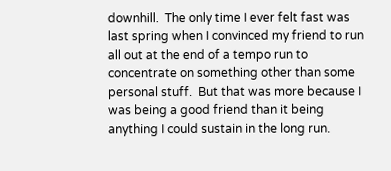downhill.  The only time I ever felt fast was last spring when I convinced my friend to run all out at the end of a tempo run to concentrate on something other than some personal stuff.  But that was more because I was being a good friend than it being anything I could sustain in the long run.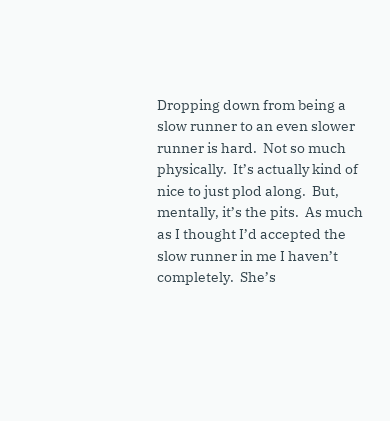Dropping down from being a slow runner to an even slower runner is hard.  Not so much physically.  It’s actually kind of nice to just plod along.  But, mentally, it’s the pits.  As much as I thought I’d accepted the slow runner in me I haven’t completely.  She’s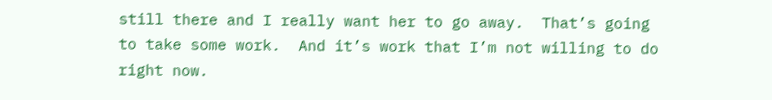still there and I really want her to go away.  That’s going to take some work.  And it’s work that I’m not willing to do right now.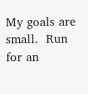My goals are small.  Run for an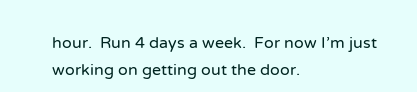hour.  Run 4 days a week.  For now I’m just working on getting out the door.